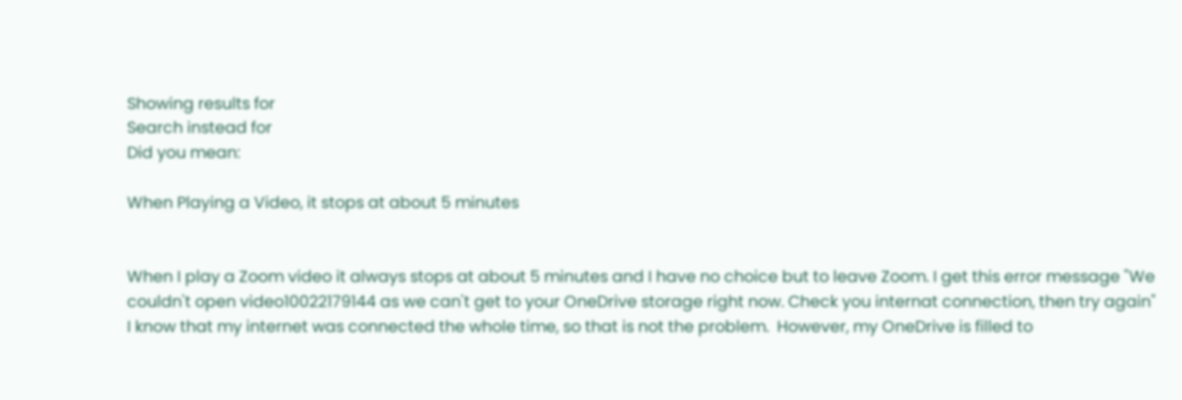Showing results for
Search instead for
Did you mean:

When Playing a Video, it stops at about 5 minutes


When I play a Zoom video it always stops at about 5 minutes and I have no choice but to leave Zoom. I get this error message "We couldn't open video10022179144 as we can't get to your OneDrive storage right now. Check you internat connection, then try again"  I know that my internet was connected the whole time, so that is not the problem.  However, my OneDrive is filled to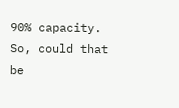90% capacity.  So, could that be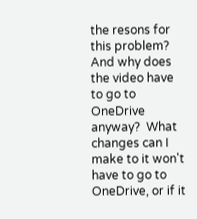the resons for this problem?  And why does the video have to go to OneDrive anyway?  What changes can I make to it won't have to go to OneDrive, or if it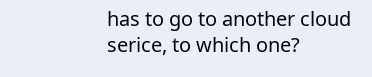has to go to another cloud serice, to which one?